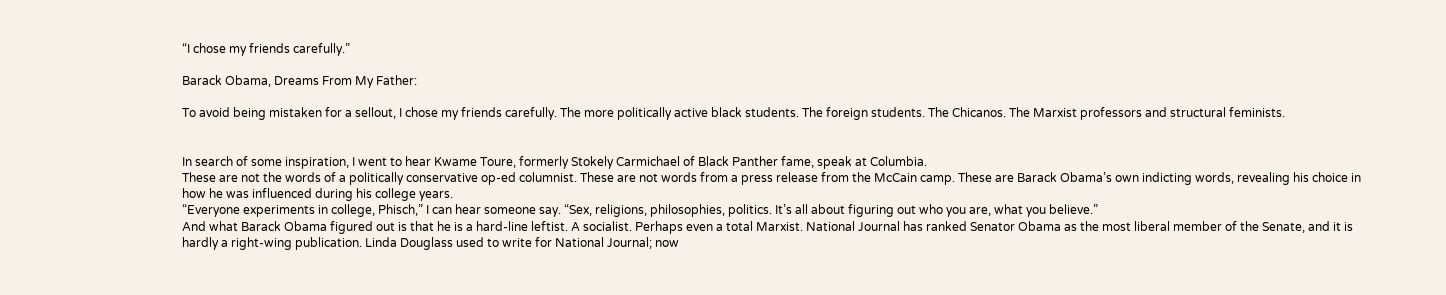“I chose my friends carefully.”

Barack Obama, Dreams From My Father:

To avoid being mistaken for a sellout, I chose my friends carefully. The more politically active black students. The foreign students. The Chicanos. The Marxist professors and structural feminists.


In search of some inspiration, I went to hear Kwame Toure, formerly Stokely Carmichael of Black Panther fame, speak at Columbia.
These are not the words of a politically conservative op-ed columnist. These are not words from a press release from the McCain camp. These are Barack Obama’s own indicting words, revealing his choice in how he was influenced during his college years.
“Everyone experiments in college, Phisch,” I can hear someone say. “Sex, religions, philosophies, politics. It’s all about figuring out who you are, what you believe.”
And what Barack Obama figured out is that he is a hard-line leftist. A socialist. Perhaps even a total Marxist. National Journal has ranked Senator Obama as the most liberal member of the Senate, and it is hardly a right-wing publication. Linda Douglass used to write for National Journal; now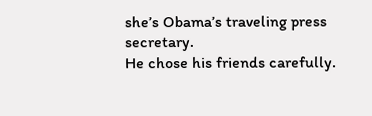she’s Obama’s traveling press secretary.
He chose his friends carefully.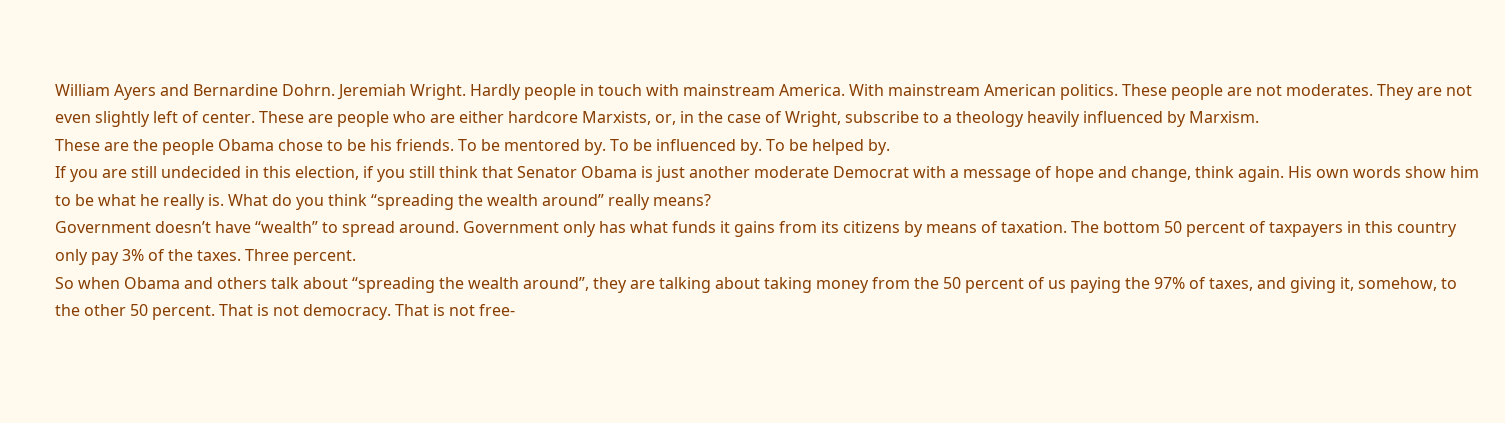William Ayers and Bernardine Dohrn. Jeremiah Wright. Hardly people in touch with mainstream America. With mainstream American politics. These people are not moderates. They are not even slightly left of center. These are people who are either hardcore Marxists, or, in the case of Wright, subscribe to a theology heavily influenced by Marxism.
These are the people Obama chose to be his friends. To be mentored by. To be influenced by. To be helped by.
If you are still undecided in this election, if you still think that Senator Obama is just another moderate Democrat with a message of hope and change, think again. His own words show him to be what he really is. What do you think “spreading the wealth around” really means?
Government doesn’t have “wealth” to spread around. Government only has what funds it gains from its citizens by means of taxation. The bottom 50 percent of taxpayers in this country only pay 3% of the taxes. Three percent.
So when Obama and others talk about “spreading the wealth around”, they are talking about taking money from the 50 percent of us paying the 97% of taxes, and giving it, somehow, to the other 50 percent. That is not democracy. That is not free-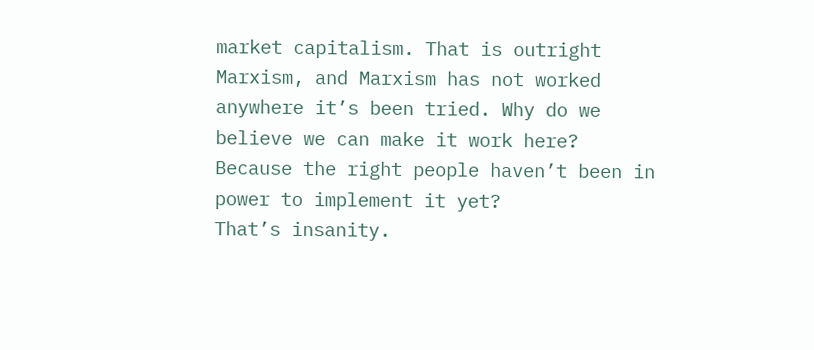market capitalism. That is outright Marxism, and Marxism has not worked anywhere it’s been tried. Why do we believe we can make it work here? Because the right people haven’t been in power to implement it yet?
That’s insanity.